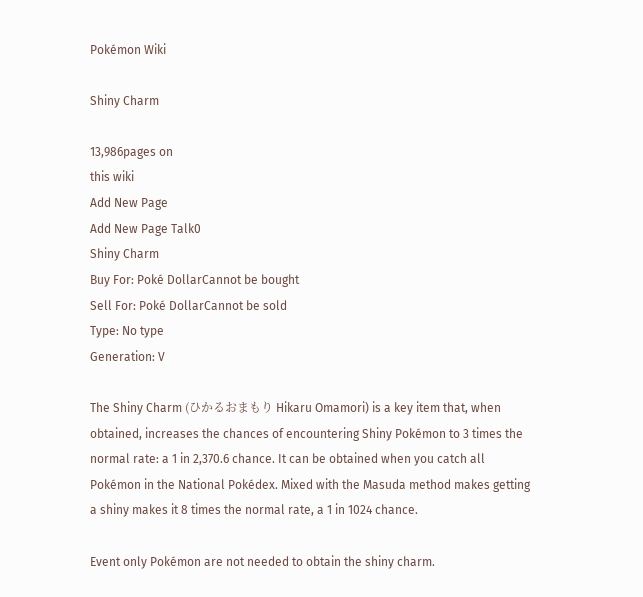Pokémon Wiki

Shiny Charm

13,986pages on
this wiki
Add New Page
Add New Page Talk0
Shiny Charm
Buy For: Poké DollarCannot be bought
Sell For: Poké DollarCannot be sold
Type: No type
Generation: V

The Shiny Charm (ひかるおまもり Hikaru Omamori) is a key item that, when obtained, increases the chances of encountering Shiny Pokémon to 3 times the normal rate: a 1 in 2,370.6 chance. It can be obtained when you catch all Pokémon in the National Pokédex. Mixed with the Masuda method makes getting a shiny makes it 8 times the normal rate, a 1 in 1024 chance.

Event only Pokémon are not needed to obtain the shiny charm.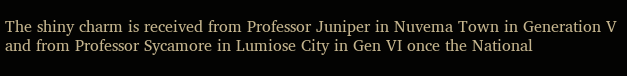The shiny charm is received from Professor Juniper in Nuvema Town in Generation V and from Professor Sycamore in Lumiose City in Gen VI once the National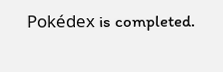Pokédex is completed.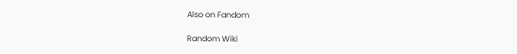Also on Fandom

Random Wiki